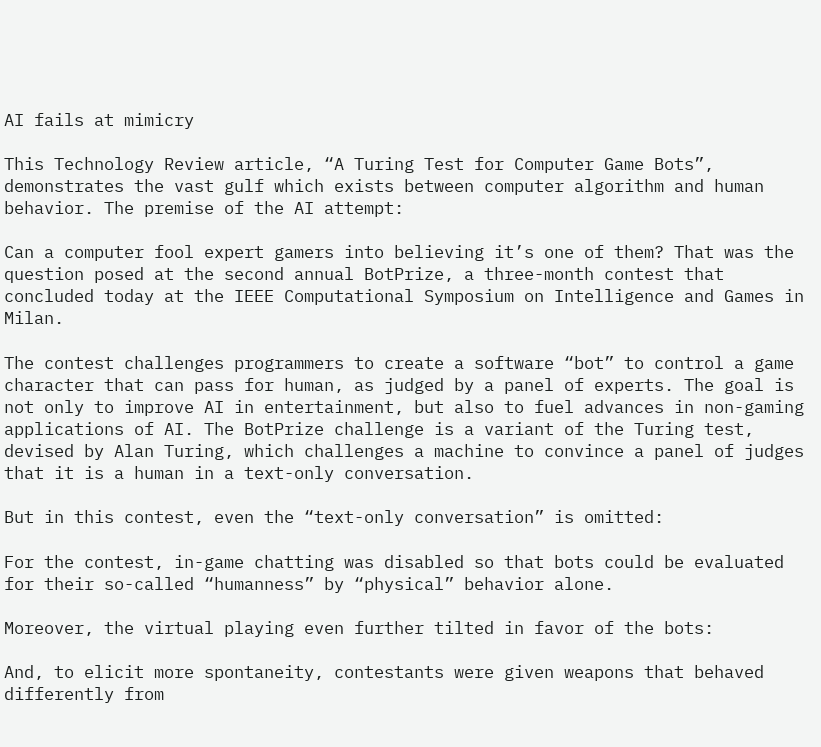AI fails at mimicry

This Technology Review article, “A Turing Test for Computer Game Bots”, demonstrates the vast gulf which exists between computer algorithm and human behavior. The premise of the AI attempt:

Can a computer fool expert gamers into believing it’s one of them? That was the question posed at the second annual BotPrize, a three-month contest that concluded today at the IEEE Computational Symposium on Intelligence and Games in Milan.

The contest challenges programmers to create a software “bot” to control a game character that can pass for human, as judged by a panel of experts. The goal is not only to improve AI in entertainment, but also to fuel advances in non-gaming applications of AI. The BotPrize challenge is a variant of the Turing test, devised by Alan Turing, which challenges a machine to convince a panel of judges that it is a human in a text-only conversation.

But in this contest, even the “text-only conversation” is omitted:

For the contest, in-game chatting was disabled so that bots could be evaluated for their so-called “humanness” by “physical” behavior alone.

Moreover, the virtual playing even further tilted in favor of the bots:

And, to elicit more spontaneity, contestants were given weapons that behaved differently from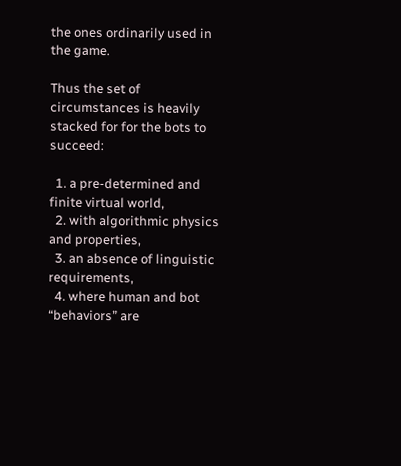the ones ordinarily used in the game.

Thus the set of circumstances is heavily stacked for for the bots to succeed:

  1. a pre-determined and finite virtual world,
  2. with algorithmic physics and properties,
  3. an absence of linguistic requirements,
  4. where human and bot “behaviors” are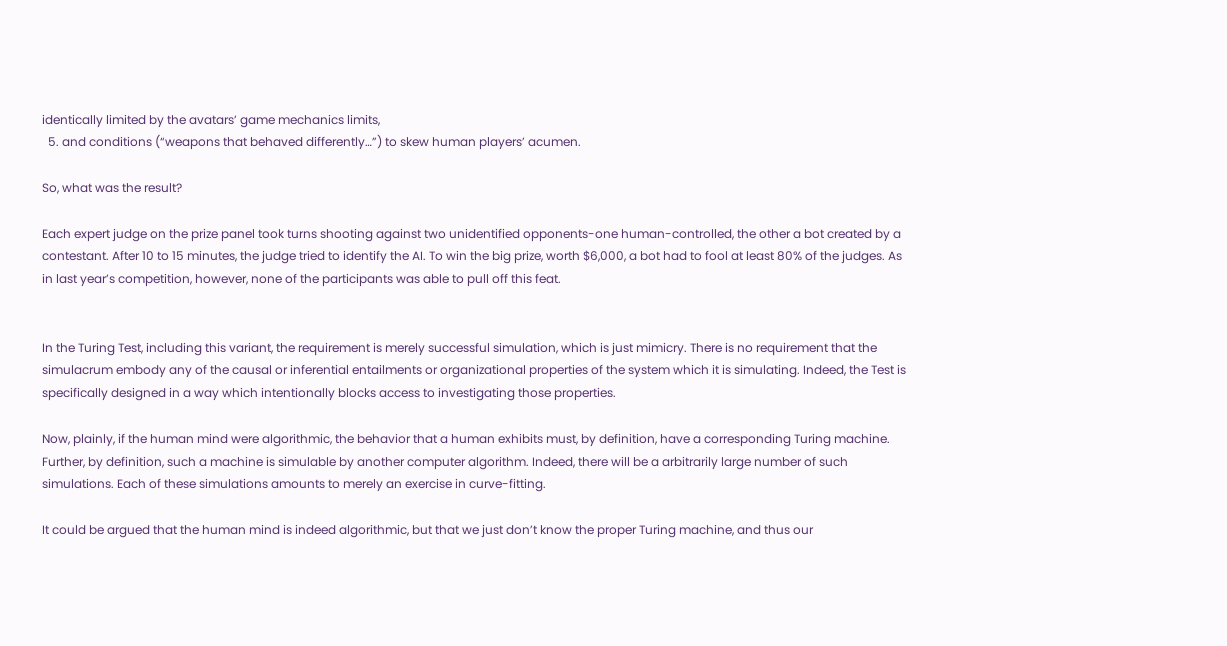identically limited by the avatars’ game mechanics limits,
  5. and conditions (“weapons that behaved differently…”) to skew human players’ acumen.

So, what was the result?

Each expert judge on the prize panel took turns shooting against two unidentified opponents-one human-controlled, the other a bot created by a contestant. After 10 to 15 minutes, the judge tried to identify the AI. To win the big prize, worth $6,000, a bot had to fool at least 80% of the judges. As in last year’s competition, however, none of the participants was able to pull off this feat.


In the Turing Test, including this variant, the requirement is merely successful simulation, which is just mimicry. There is no requirement that the simulacrum embody any of the causal or inferential entailments or organizational properties of the system which it is simulating. Indeed, the Test is specifically designed in a way which intentionally blocks access to investigating those properties.

Now, plainly, if the human mind were algorithmic, the behavior that a human exhibits must, by definition, have a corresponding Turing machine. Further, by definition, such a machine is simulable by another computer algorithm. Indeed, there will be a arbitrarily large number of such simulations. Each of these simulations amounts to merely an exercise in curve-fitting.

It could be argued that the human mind is indeed algorithmic, but that we just don’t know the proper Turing machine, and thus our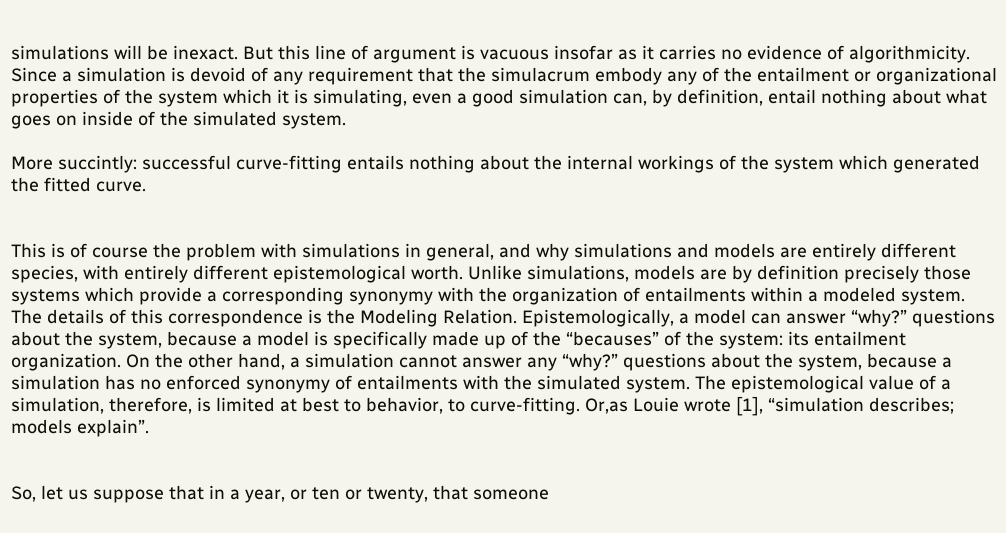simulations will be inexact. But this line of argument is vacuous insofar as it carries no evidence of algorithmicity. Since a simulation is devoid of any requirement that the simulacrum embody any of the entailment or organizational properties of the system which it is simulating, even a good simulation can, by definition, entail nothing about what goes on inside of the simulated system.

More succintly: successful curve-fitting entails nothing about the internal workings of the system which generated the fitted curve.


This is of course the problem with simulations in general, and why simulations and models are entirely different species, with entirely different epistemological worth. Unlike simulations, models are by definition precisely those systems which provide a corresponding synonymy with the organization of entailments within a modeled system. The details of this correspondence is the Modeling Relation. Epistemologically, a model can answer “why?” questions about the system, because a model is specifically made up of the “becauses” of the system: its entailment organization. On the other hand, a simulation cannot answer any “why?” questions about the system, because a simulation has no enforced synonymy of entailments with the simulated system. The epistemological value of a simulation, therefore, is limited at best to behavior, to curve-fitting. Or,as Louie wrote [1], “simulation describes; models explain”.


So, let us suppose that in a year, or ten or twenty, that someone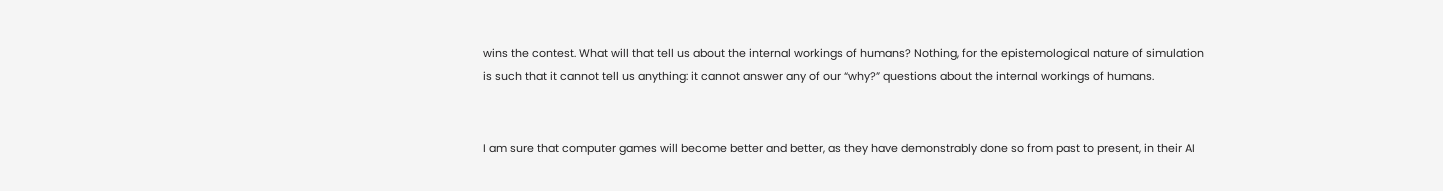wins the contest. What will that tell us about the internal workings of humans? Nothing, for the epistemological nature of simulation is such that it cannot tell us anything: it cannot answer any of our “why?” questions about the internal workings of humans.


I am sure that computer games will become better and better, as they have demonstrably done so from past to present, in their AI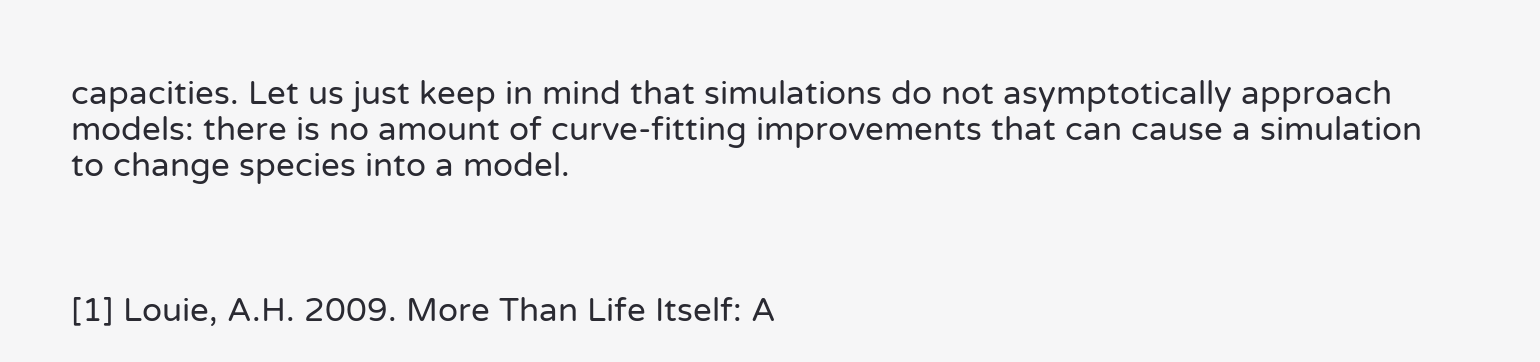capacities. Let us just keep in mind that simulations do not asymptotically approach models: there is no amount of curve-fitting improvements that can cause a simulation to change species into a model.



[1] Louie, A.H. 2009. More Than Life Itself: A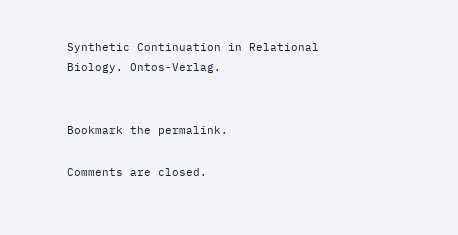Synthetic Continuation in Relational Biology. Ontos-Verlag.


Bookmark the permalink.

Comments are closed.